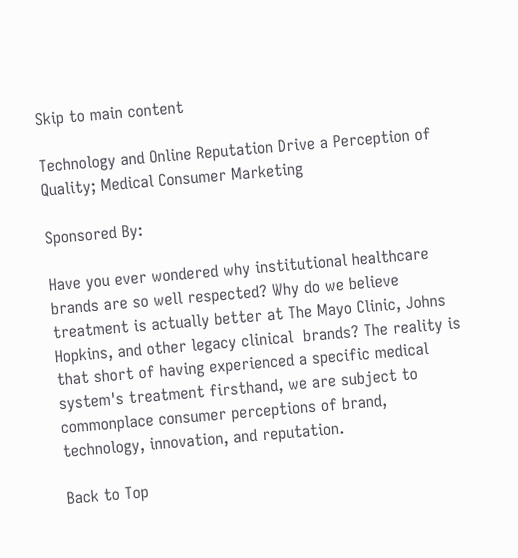Skip to main content

Technology and Online Reputation Drive a Perception of Quality; Medical Consumer Marketing

Sponsored By:

Have you ever wondered why institutional healthcare brands are so well respected? Why do we believe treatment is actually better at The Mayo Clinic, Johns Hopkins, and other legacy clinical  brands? The reality is that short of having experienced a specific medical system's treatment firsthand, we are subject to commonplace consumer perceptions of brand, technology, innovation, and reputation.

Back to Top